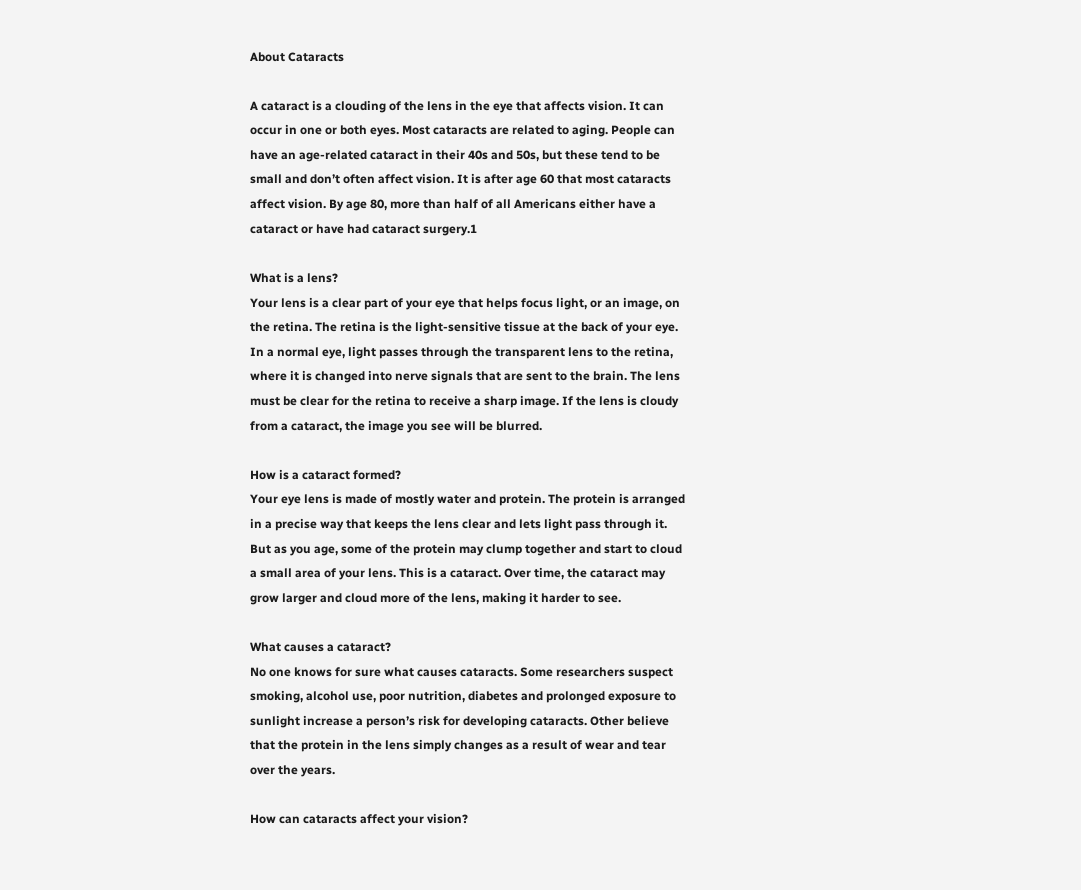About Cataracts

A cataract is a clouding of the lens in the eye that affects vision. It can occur in one or both eyes. Most cataracts are related to aging. People can have an age-related cataract in their 40s and 50s, but these tend to be small and don’t often affect vision. It is after age 60 that most cataracts affect vision. By age 80, more than half of all Americans either have a cataract or have had cataract surgery.1

What is a lens?
Your lens is a clear part of your eye that helps focus light, or an image, on the retina. The retina is the light-sensitive tissue at the back of your eye. In a normal eye, light passes through the transparent lens to the retina, where it is changed into nerve signals that are sent to the brain. The lens must be clear for the retina to receive a sharp image. If the lens is cloudy from a cataract, the image you see will be blurred.

How is a cataract formed?
Your eye lens is made of mostly water and protein. The protein is arranged in a precise way that keeps the lens clear and lets light pass through it. But as you age, some of the protein may clump together and start to cloud a small area of your lens. This is a cataract. Over time, the cataract may grow larger and cloud more of the lens, making it harder to see.

What causes a cataract?
No one knows for sure what causes cataracts. Some researchers suspect smoking, alcohol use, poor nutrition, diabetes and prolonged exposure to sunlight increase a person’s risk for developing cataracts. Other believe that the protein in the lens simply changes as a result of wear and tear over the years.

How can cataracts affect your vision?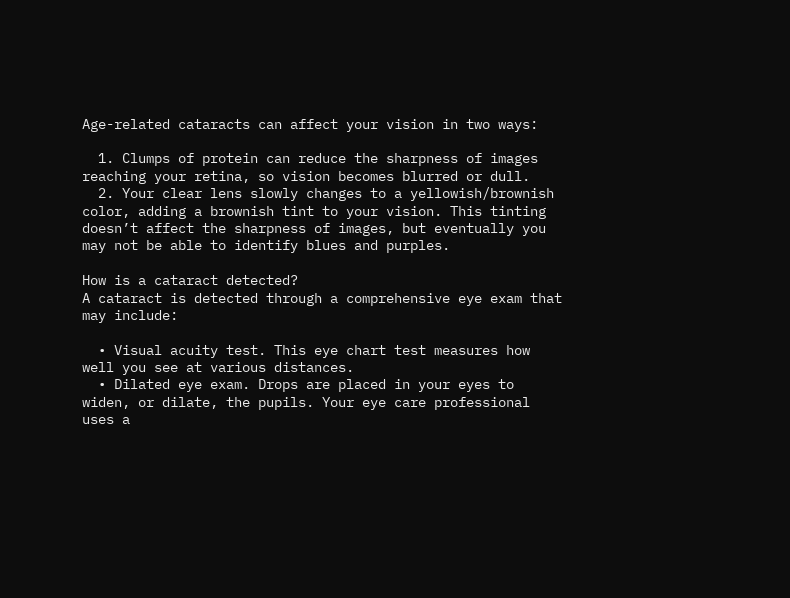Age-related cataracts can affect your vision in two ways:

  1. Clumps of protein can reduce the sharpness of images reaching your retina, so vision becomes blurred or dull.
  2. Your clear lens slowly changes to a yellowish/brownish color, adding a brownish tint to your vision. This tinting doesn’t affect the sharpness of images, but eventually you may not be able to identify blues and purples.

How is a cataract detected?
A cataract is detected through a comprehensive eye exam that may include:

  • Visual acuity test. This eye chart test measures how well you see at various distances.
  • Dilated eye exam. Drops are placed in your eyes to widen, or dilate, the pupils. Your eye care professional uses a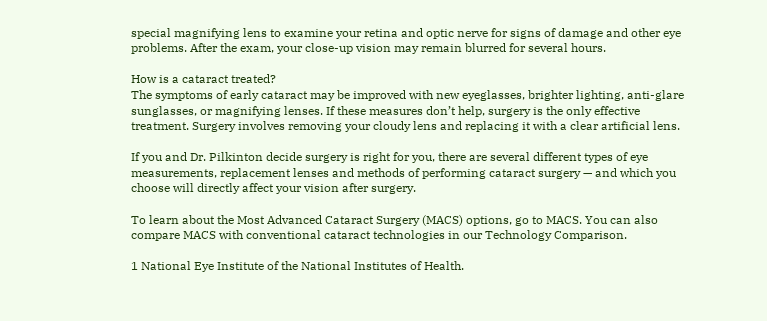special magnifying lens to examine your retina and optic nerve for signs of damage and other eye problems. After the exam, your close-up vision may remain blurred for several hours.

How is a cataract treated?
The symptoms of early cataract may be improved with new eyeglasses, brighter lighting, anti-glare sunglasses, or magnifying lenses. If these measures don’t help, surgery is the only effective treatment. Surgery involves removing your cloudy lens and replacing it with a clear artificial lens.

If you and Dr. Pilkinton decide surgery is right for you, there are several different types of eye measurements, replacement lenses and methods of performing cataract surgery — and which you choose will directly affect your vision after surgery.

To learn about the Most Advanced Cataract Surgery (MACS) options, go to MACS. You can also compare MACS with conventional cataract technologies in our Technology Comparison.

1 National Eye Institute of the National Institutes of Health.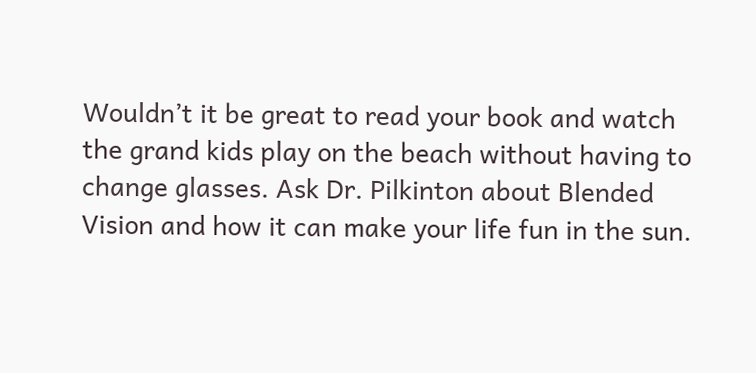Wouldn’t it be great to read your book and watch the grand kids play on the beach without having to change glasses. Ask Dr. Pilkinton about Blended Vision and how it can make your life fun in the sun.